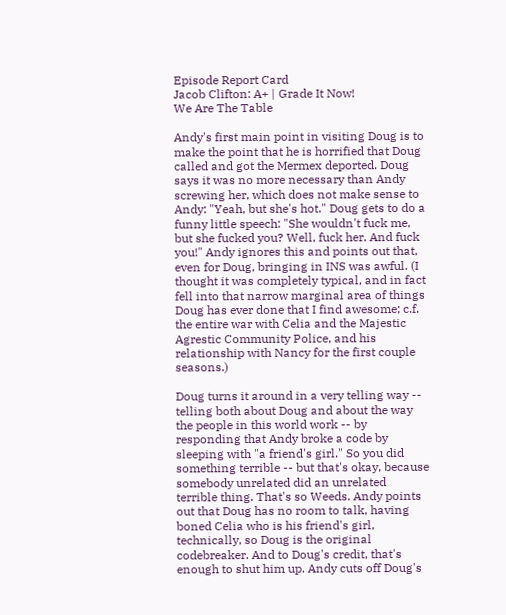Episode Report Card
Jacob Clifton: A+ | Grade It Now!
We Are The Table

Andy's first main point in visiting Doug is to make the point that he is horrified that Doug called and got the Mermex deported. Doug says it was no more necessary than Andy screwing her, which does not make sense to Andy: "Yeah, but she's hot." Doug gets to do a funny little speech: "She wouldn't fuck me, but she fucked you? Well, fuck her. And fuck you!" Andy ignores this and points out that, even for Doug, bringing in INS was awful. (I thought it was completely typical, and in fact fell into that narrow marginal area of things Doug has ever done that I find awesome; c.f. the entire war with Celia and the Majestic Agrestic Community Police, and his relationship with Nancy for the first couple seasons.)

Doug turns it around in a very telling way -- telling both about Doug and about the way the people in this world work -- by responding that Andy broke a code by sleeping with "a friend's girl." So you did something terrible -- but that's okay, because somebody unrelated did an unrelated terrible thing. That's so Weeds. Andy points out that Doug has no room to talk, having boned Celia who is his friend's girl, technically, so Doug is the original codebreaker. And to Doug's credit, that's enough to shut him up. Andy cuts off Doug's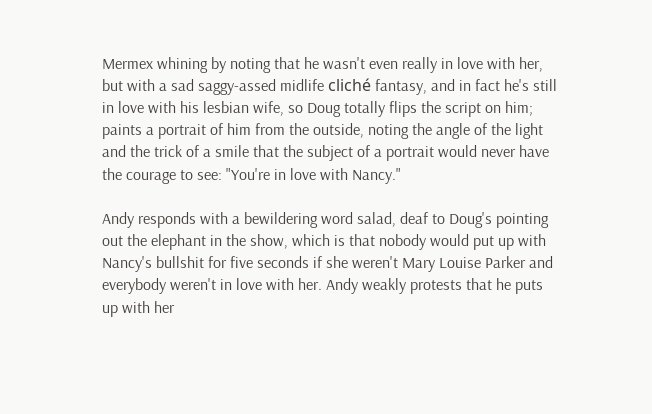Mermex whining by noting that he wasn't even really in love with her, but with a sad saggy-assed midlife cliché fantasy, and in fact he's still in love with his lesbian wife, so Doug totally flips the script on him; paints a portrait of him from the outside, noting the angle of the light and the trick of a smile that the subject of a portrait would never have the courage to see: "You're in love with Nancy."

Andy responds with a bewildering word salad, deaf to Doug's pointing out the elephant in the show, which is that nobody would put up with Nancy's bullshit for five seconds if she weren't Mary Louise Parker and everybody weren't in love with her. Andy weakly protests that he puts up with her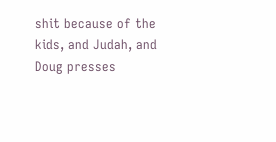shit because of the kids, and Judah, and Doug presses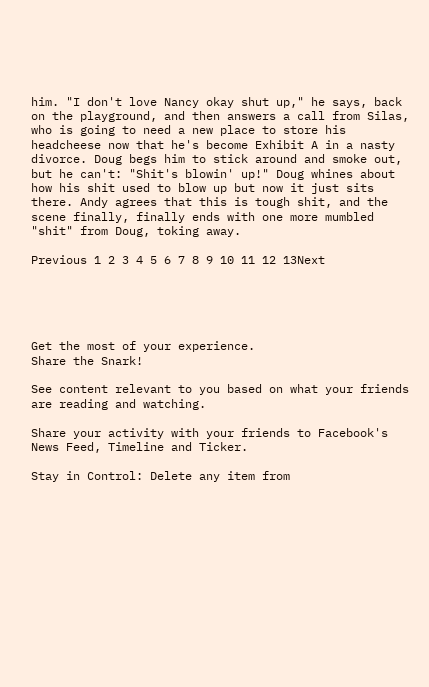him. "I don't love Nancy okay shut up," he says, back on the playground, and then answers a call from Silas, who is going to need a new place to store his headcheese now that he's become Exhibit A in a nasty divorce. Doug begs him to stick around and smoke out, but he can't: "Shit's blowin' up!" Doug whines about how his shit used to blow up but now it just sits there. Andy agrees that this is tough shit, and the scene finally, finally ends with one more mumbled "shit" from Doug, toking away.

Previous 1 2 3 4 5 6 7 8 9 10 11 12 13Next





Get the most of your experience.
Share the Snark!

See content relevant to you based on what your friends are reading and watching.

Share your activity with your friends to Facebook's News Feed, Timeline and Ticker.

Stay in Control: Delete any item from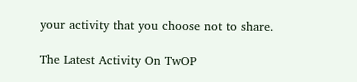your activity that you choose not to share.

The Latest Activity On TwOP